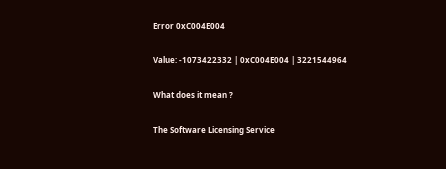Error 0xC004E004

Value: -1073422332 | 0xC004E004 | 3221544964

What does it mean ?

The Software Licensing Service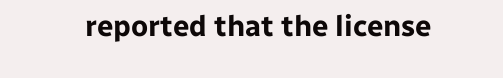reported that the license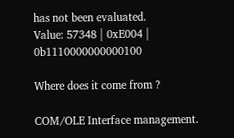has not been evaluated.
Value: 57348 | 0xE004 | 0b1110000000000100

Where does it come from ?

COM/OLE Interface management.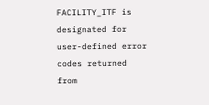FACILITY_ITF is designated for user-defined error codes returned from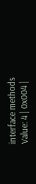interface methods
Value: 4 | 0x004 |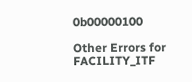0b00000100

Other Errors for FACILITY_ITF